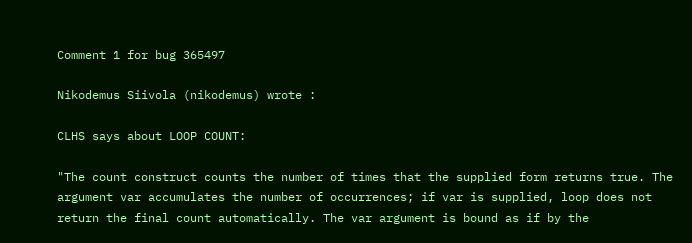Comment 1 for bug 365497

Nikodemus Siivola (nikodemus) wrote :

CLHS says about LOOP COUNT:

"The count construct counts the number of times that the supplied form returns true. The argument var accumulates the number of occurrences; if var is supplied, loop does not return the final count automatically. The var argument is bound as if by the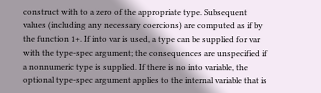construct with to a zero of the appropriate type. Subsequent values (including any necessary coercions) are computed as if by the function 1+. If into var is used, a type can be supplied for var with the type-spec argument; the consequences are unspecified if a nonnumeric type is supplied. If there is no into variable, the optional type-spec argument applies to the internal variable that is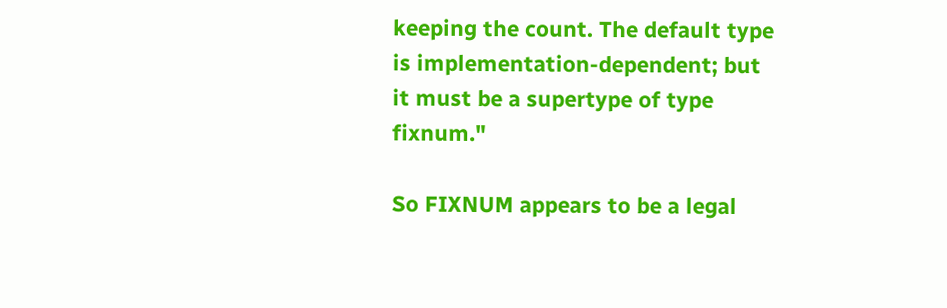keeping the count. The default type is implementation-dependent; but it must be a supertype of type fixnum."

So FIXNUM appears to be a legal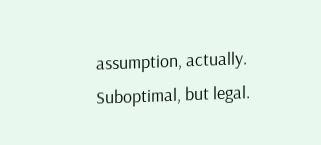assumption, actually. Suboptimal, but legal.